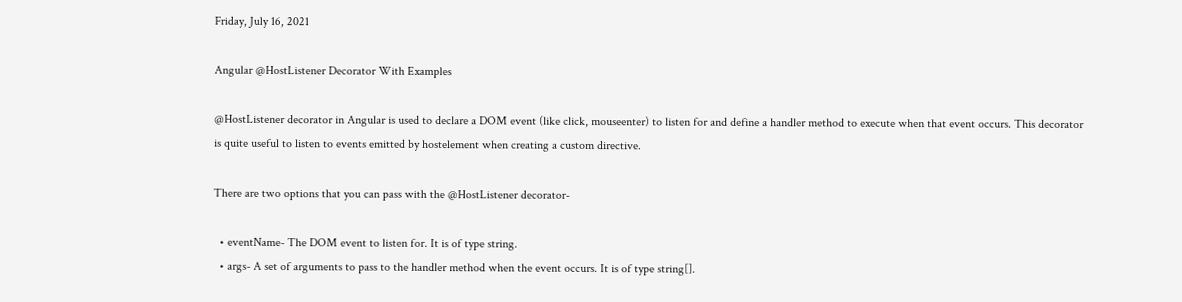Friday, July 16, 2021

Angular @HostListener Decorator With Examples

@HostListener decorator in Angular is used to declare a DOM event (like click, mouseenter) to listen for and define a handler method to execute when that event occurs. This decorator is quite useful to listen to events emitted by hostelement when creating a custom directive.

There are two options that you can pass with the @HostListener decorator-

  • eventName- The DOM event to listen for. It is of type string.
  • args- A set of arguments to pass to the handler method when the event occurs. It is of type string[].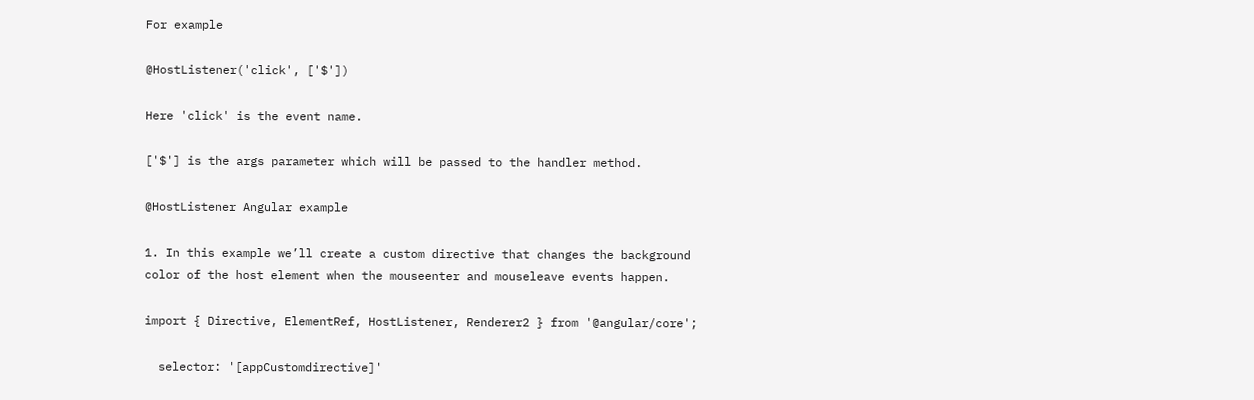For example

@HostListener('click', ['$'])

Here 'click' is the event name.

['$'] is the args parameter which will be passed to the handler method.

@HostListener Angular example

1. In this example we’ll create a custom directive that changes the background color of the host element when the mouseenter and mouseleave events happen.

import { Directive, ElementRef, HostListener, Renderer2 } from '@angular/core';

  selector: '[appCustomdirective]'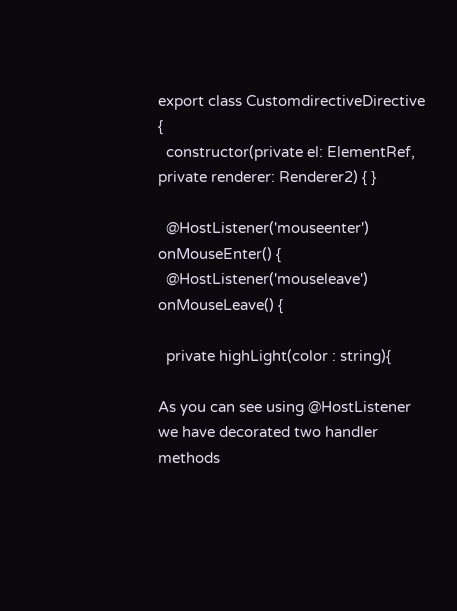export class CustomdirectiveDirective {
  constructor(private el: ElementRef, private renderer: Renderer2) { }

  @HostListener('mouseenter') onMouseEnter() {
  @HostListener('mouseleave') onMouseLeave() {

  private highLight(color : string){

As you can see using @HostListener we have decorated two handler methods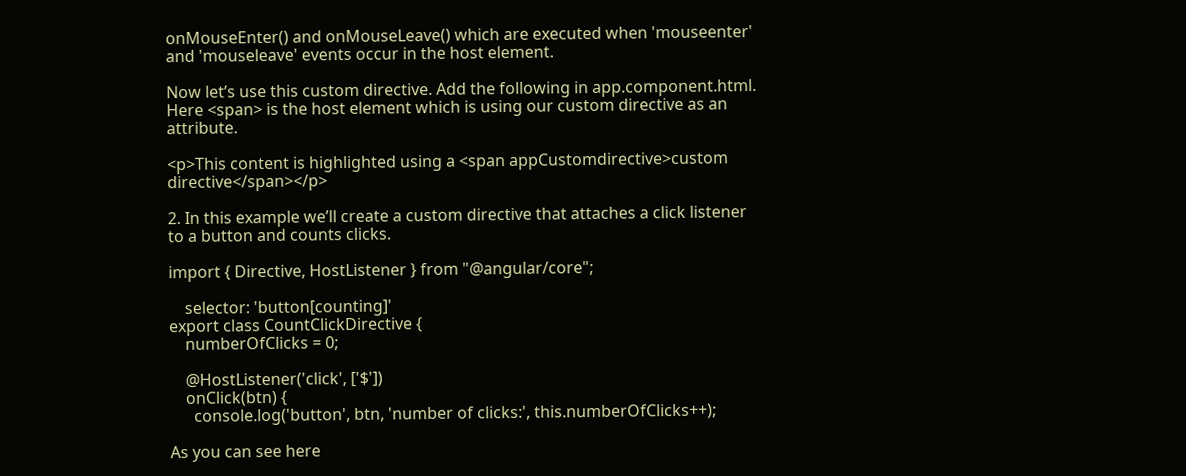onMouseEnter() and onMouseLeave() which are executed when 'mouseenter' and 'mouseleave' events occur in the host element.

Now let’s use this custom directive. Add the following in app.component.html. Here <span> is the host element which is using our custom directive as an attribute.

<p>This content is highlighted using a <span appCustomdirective>custom directive</span></p>

2. In this example we’ll create a custom directive that attaches a click listener to a button and counts clicks.

import { Directive, HostListener } from "@angular/core";

    selector: 'button[counting]'
export class CountClickDirective {
    numberOfClicks = 0;

    @HostListener('click', ['$'])
    onClick(btn) {
      console.log('button', btn, 'number of clicks:', this.numberOfClicks++);

As you can see here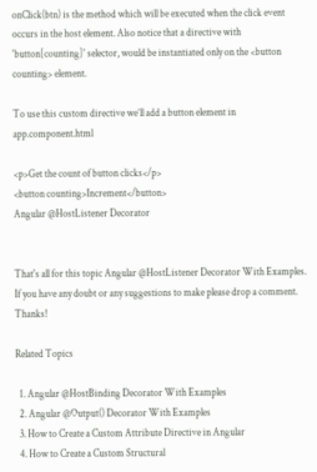onClick(btn) is the method which will be executed when the click event occurs in the host element. Also notice that a directive with 'button[counting]' selector, would be instantiated only on the <button counting> element.

To use this custom directive we’ll add a button element in app.component.html

<p>Get the count of button clicks</p>
<button counting>Increment</button>
Angular @HostListener Decorator


That's all for this topic Angular @HostListener Decorator With Examples. If you have any doubt or any suggestions to make please drop a comment. Thanks!

Related Topics

  1. Angular @HostBinding Decorator With Examples
  2. Angular @Output() Decorator With Examples
  3. How to Create a Custom Attribute Directive in Angular
  4. How to Create a Custom Structural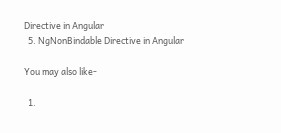Directive in Angular
  5. NgNonBindable Directive in Angular

You may also like-

  1.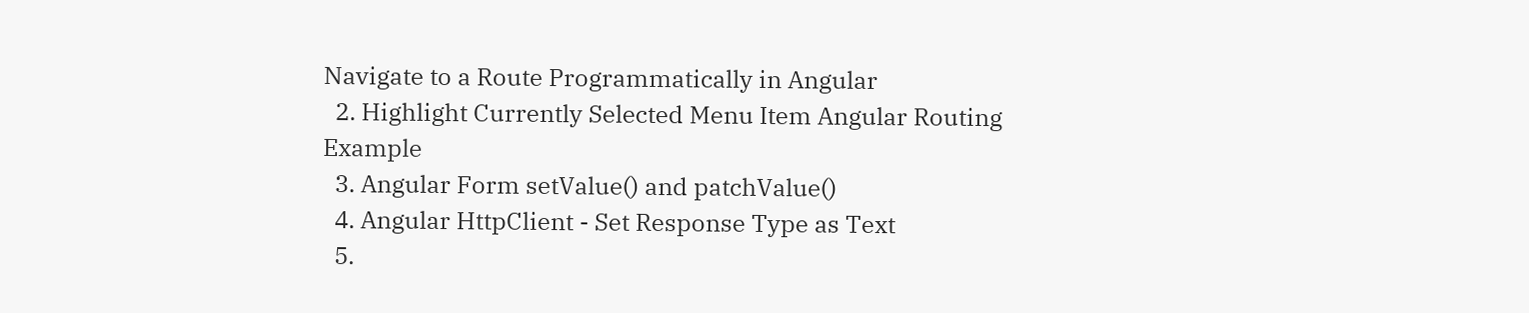Navigate to a Route Programmatically in Angular
  2. Highlight Currently Selected Menu Item Angular Routing Example
  3. Angular Form setValue() and patchValue()
  4. Angular HttpClient - Set Response Type as Text
  5.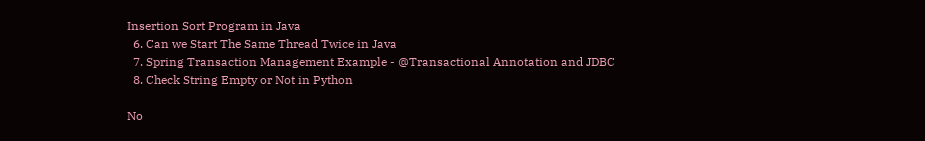Insertion Sort Program in Java
  6. Can we Start The Same Thread Twice in Java
  7. Spring Transaction Management Example - @Transactional Annotation and JDBC
  8. Check String Empty or Not in Python

No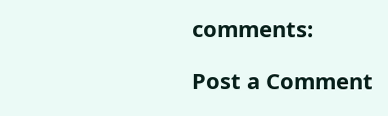comments:

Post a Comment